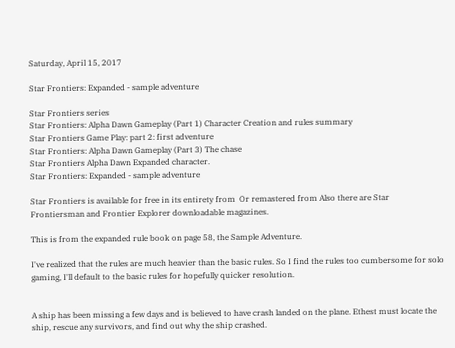Saturday, April 15, 2017

Star Frontiers: Expanded - sample adventure

Star Frontiers series
Star Frontiers: Alpha Dawn Gameplay (Part 1) Character Creation and rules summary
Star Frontiers Game Play: part 2: first adventure
Star Frontiers: Alpha Dawn Gameplay (Part 3) The chase
Star Frontiers Alpha Dawn Expanded character.
Star Frontiers: Expanded - sample adventure

Star Frontiers is available for free in its entirety from  Or remastered from Also there are Star Frontiersman and Frontier Explorer downloadable magazines.

This is from the expanded rule book on page 58, the Sample Adventure.

I've realized that the rules are much heavier than the basic rules. So I find the rules too cumbersome for solo gaming, I'll default to the basic rules for hopefully quicker resolution.


A ship has been missing a few days and is believed to have crash landed on the plane. Ethest must locate the ship, rescue any survivors, and find out why the ship crashed.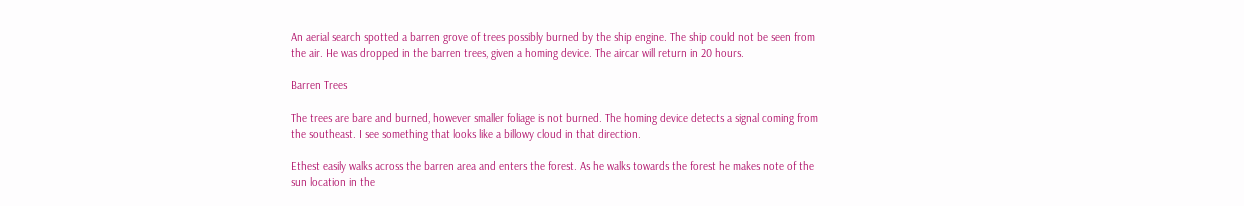An aerial search spotted a barren grove of trees possibly burned by the ship engine. The ship could not be seen from the air. He was dropped in the barren trees, given a homing device. The aircar will return in 20 hours.

Barren Trees

The trees are bare and burned, however smaller foliage is not burned. The homing device detects a signal coming from the southeast. I see something that looks like a billowy cloud in that direction.

Ethest easily walks across the barren area and enters the forest. As he walks towards the forest he makes note of the sun location in the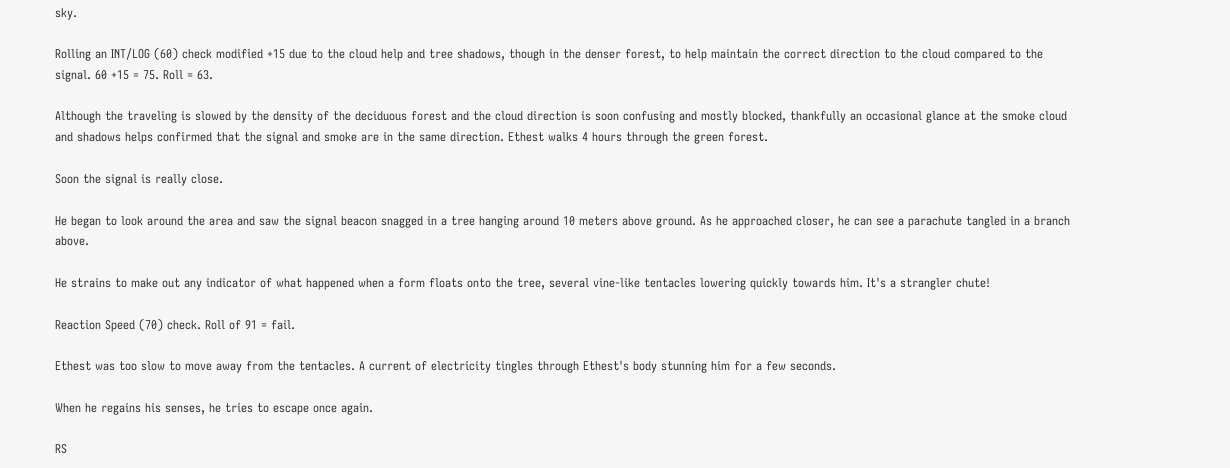sky.

Rolling an INT/LOG (60) check modified +15 due to the cloud help and tree shadows, though in the denser forest, to help maintain the correct direction to the cloud compared to the signal. 60 +15 = 75. Roll = 63.

Although the traveling is slowed by the density of the deciduous forest and the cloud direction is soon confusing and mostly blocked, thankfully an occasional glance at the smoke cloud and shadows helps confirmed that the signal and smoke are in the same direction. Ethest walks 4 hours through the green forest.

Soon the signal is really close.

He began to look around the area and saw the signal beacon snagged in a tree hanging around 10 meters above ground. As he approached closer, he can see a parachute tangled in a branch above.

He strains to make out any indicator of what happened when a form floats onto the tree, several vine-like tentacles lowering quickly towards him. It's a strangler chute!

Reaction Speed (70) check. Roll of 91 = fail.

Ethest was too slow to move away from the tentacles. A current of electricity tingles through Ethest's body stunning him for a few seconds.

When he regains his senses, he tries to escape once again.

RS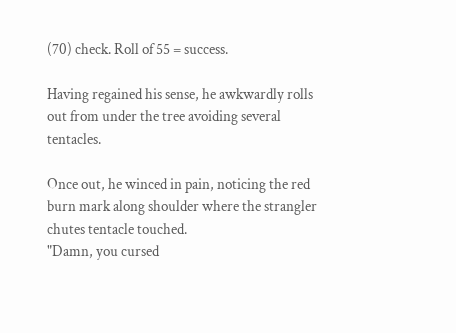(70) check. Roll of 55 = success.

Having regained his sense, he awkwardly rolls out from under the tree avoiding several tentacles.

Once out, he winced in pain, noticing the red burn mark along shoulder where the strangler chutes tentacle touched.
"Damn, you cursed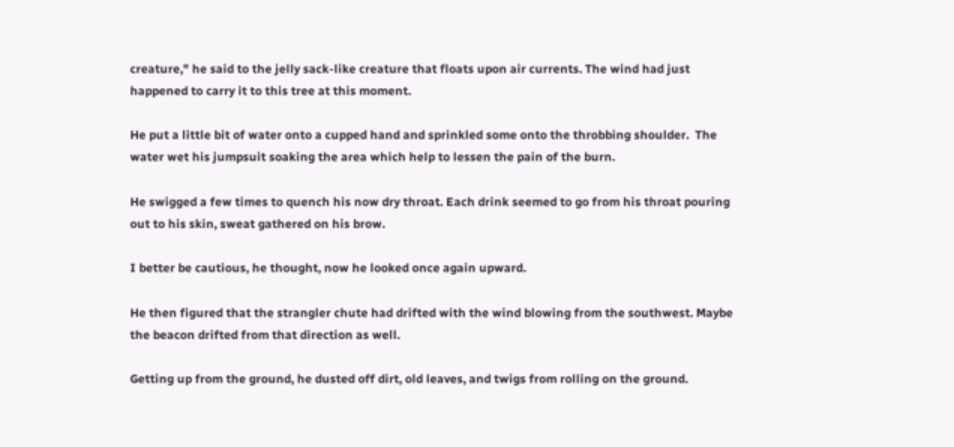creature," he said to the jelly sack-like creature that floats upon air currents. The wind had just happened to carry it to this tree at this moment.

He put a little bit of water onto a cupped hand and sprinkled some onto the throbbing shoulder.  The water wet his jumpsuit soaking the area which help to lessen the pain of the burn.

He swigged a few times to quench his now dry throat. Each drink seemed to go from his throat pouring out to his skin, sweat gathered on his brow.

I better be cautious, he thought, now he looked once again upward.

He then figured that the strangler chute had drifted with the wind blowing from the southwest. Maybe the beacon drifted from that direction as well.

Getting up from the ground, he dusted off dirt, old leaves, and twigs from rolling on the ground.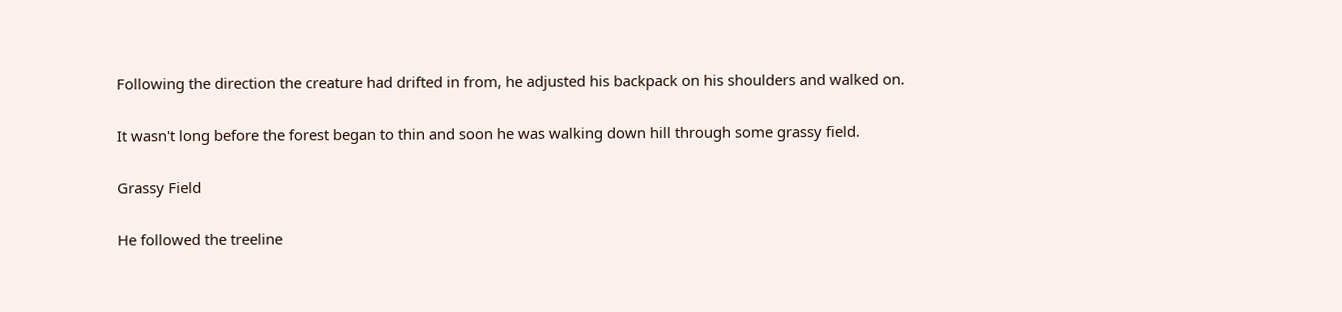Following the direction the creature had drifted in from, he adjusted his backpack on his shoulders and walked on.

It wasn't long before the forest began to thin and soon he was walking down hill through some grassy field.

Grassy Field

He followed the treeline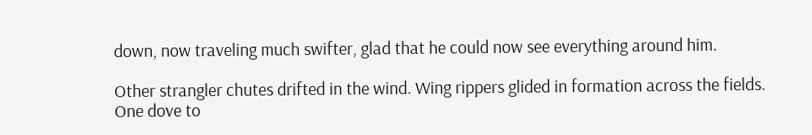down, now traveling much swifter, glad that he could now see everything around him.

Other strangler chutes drifted in the wind. Wing rippers glided in formation across the fields. One dove to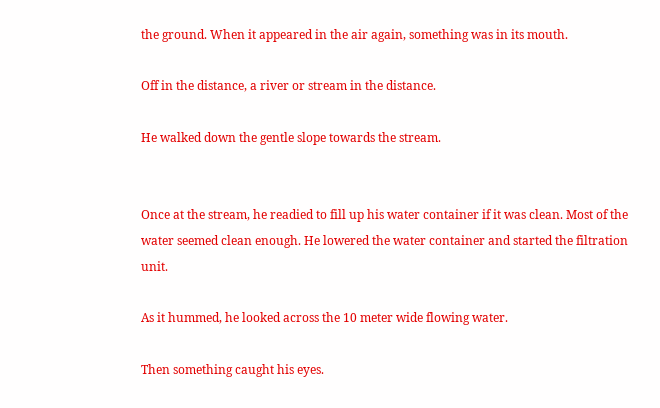the ground. When it appeared in the air again, something was in its mouth.

Off in the distance, a river or stream in the distance.

He walked down the gentle slope towards the stream.


Once at the stream, he readied to fill up his water container if it was clean. Most of the water seemed clean enough. He lowered the water container and started the filtration unit.

As it hummed, he looked across the 10 meter wide flowing water.

Then something caught his eyes.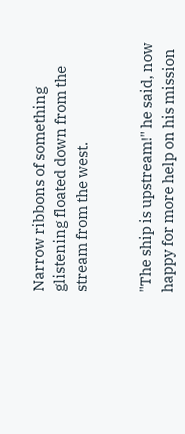Narrow ribbons of something glistening floated down from the stream from the west.


"The ship is upstream!" he said, now happy for more help on his mission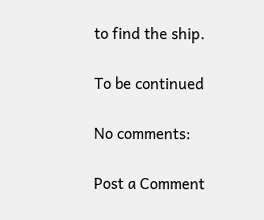to find the ship.

To be continued

No comments:

Post a Comment